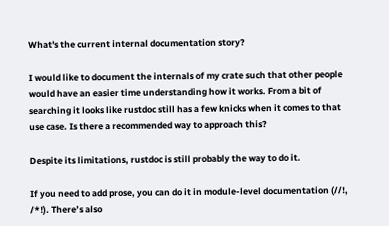What's the current internal documentation story?

I would like to document the internals of my crate such that other people would have an easier time understanding how it works. From a bit of searching it looks like rustdoc still has a few knicks when it comes to that use case. Is there a recommended way to approach this?

Despite its limitations, rustdoc is still probably the way to do it.

If you need to add prose, you can do it in module-level documentation (//!, /*!). There’s also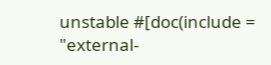unstable #[doc(include = "external-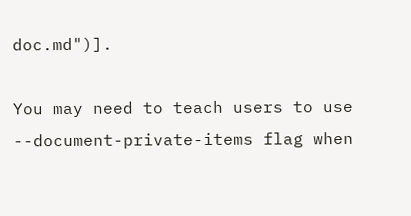doc.md")].

You may need to teach users to use --document-private-items flag when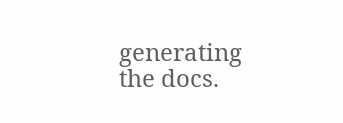generating the docs.